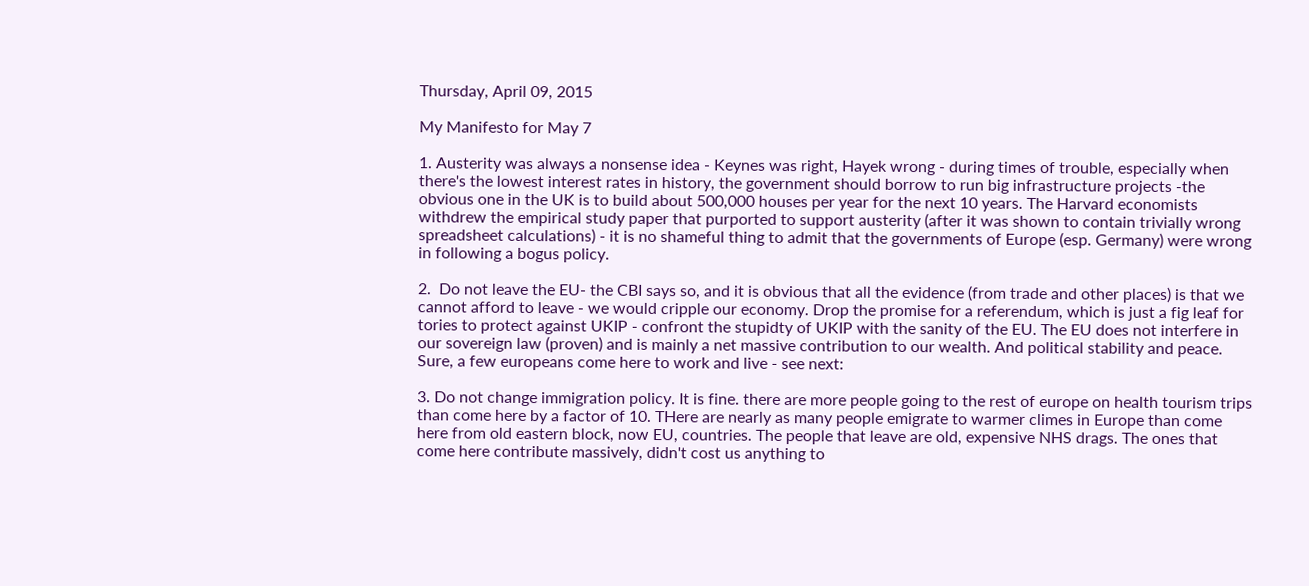Thursday, April 09, 2015

My Manifesto for May 7

1. Austerity was always a nonsense idea - Keynes was right, Hayek wrong - during times of trouble, especially when there's the lowest interest rates in history, the government should borrow to run big infrastructure projects -the obvious one in the UK is to build about 500,000 houses per year for the next 10 years. The Harvard economists withdrew the empirical study paper that purported to support austerity (after it was shown to contain trivially wrong spreadsheet calculations) - it is no shameful thing to admit that the governments of Europe (esp. Germany) were wrong in following a bogus policy.

2.  Do not leave the EU- the CBI says so, and it is obvious that all the evidence (from trade and other places) is that we cannot afford to leave - we would cripple our economy. Drop the promise for a referendum, which is just a fig leaf for tories to protect against UKIP - confront the stupidty of UKIP with the sanity of the EU. The EU does not interfere in our sovereign law (proven) and is mainly a net massive contribution to our wealth. And political stability and peace. Sure, a few europeans come here to work and live - see next:

3. Do not change immigration policy. It is fine. there are more people going to the rest of europe on health tourism trips than come here by a factor of 10. THere are nearly as many people emigrate to warmer climes in Europe than come here from old eastern block, now EU, countries. The people that leave are old, expensive NHS drags. The ones that come here contribute massively, didn't cost us anything to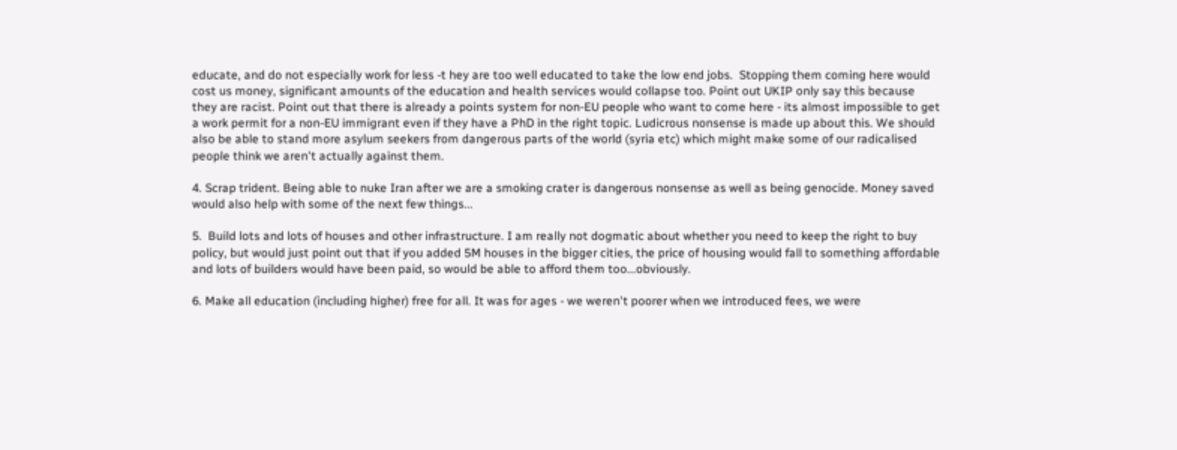educate, and do not especially work for less -t hey are too well educated to take the low end jobs.  Stopping them coming here would cost us money, significant amounts of the education and health services would collapse too. Point out UKIP only say this because they are racist. Point out that there is already a points system for non-EU people who want to come here - its almost impossible to get a work permit for a non-EU immigrant even if they have a PhD in the right topic. Ludicrous nonsense is made up about this. We should also be able to stand more asylum seekers from dangerous parts of the world (syria etc) which might make some of our radicalised people think we aren't actually against them.

4. Scrap trident. Being able to nuke Iran after we are a smoking crater is dangerous nonsense as well as being genocide. Money saved would also help with some of the next few things...

5.  Build lots and lots of houses and other infrastructure. I am really not dogmatic about whether you need to keep the right to buy policy, but would just point out that if you added 5M houses in the bigger cities, the price of housing would fall to something affordable and lots of builders would have been paid, so would be able to afford them too...obviously.

6. Make all education (including higher) free for all. It was for ages - we weren't poorer when we introduced fees, we were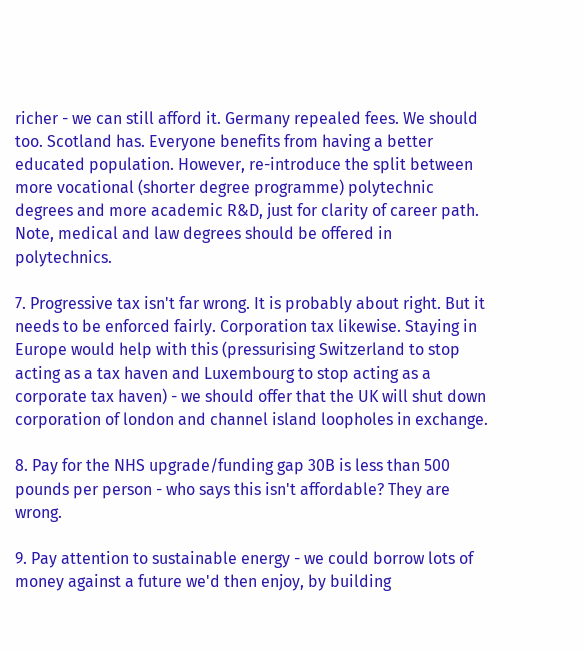richer - we can still afford it. Germany repealed fees. We should too. Scotland has. Everyone benefits from having a better educated population. However, re-introduce the split between more vocational (shorter degree programme) polytechnic degrees and more academic R&D, just for clarity of career path. Note, medical and law degrees should be offered in polytechnics.

7. Progressive tax isn't far wrong. It is probably about right. But it needs to be enforced fairly. Corporation tax likewise. Staying in Europe would help with this (pressurising Switzerland to stop acting as a tax haven and Luxembourg to stop acting as a corporate tax haven) - we should offer that the UK will shut down corporation of london and channel island loopholes in exchange.

8. Pay for the NHS upgrade/funding gap 30B is less than 500 pounds per person - who says this isn't affordable? They are wrong.

9. Pay attention to sustainable energy - we could borrow lots of money against a future we'd then enjoy, by building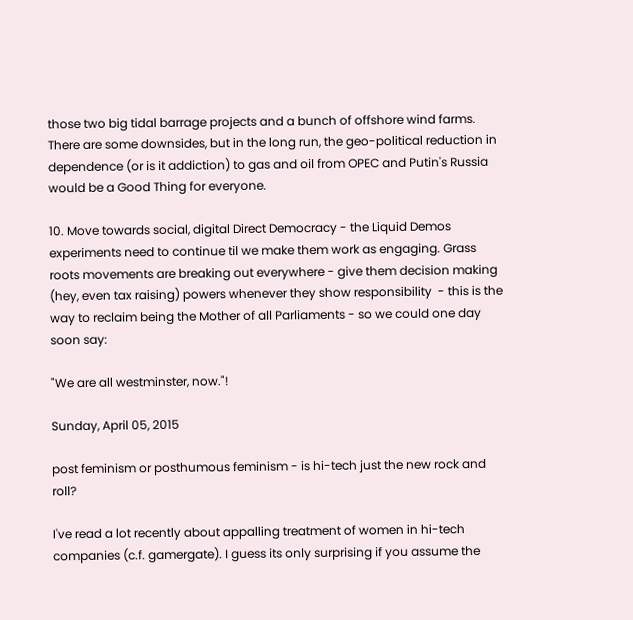those two big tidal barrage projects and a bunch of offshore wind farms. There are some downsides, but in the long run, the geo-political reduction in dependence (or is it addiction) to gas and oil from OPEC and Putin's Russia would be a Good Thing for everyone.

10. Move towards social, digital Direct Democracy - the Liquid Demos experiments need to continue til we make them work as engaging. Grass roots movements are breaking out everywhere - give them decision making (hey, even tax raising) powers whenever they show responsibility  - this is the way to reclaim being the Mother of all Parliaments - so we could one day soon say:

"We are all westminster, now."!

Sunday, April 05, 2015

post feminism or posthumous feminism - is hi-tech just the new rock and roll?

I've read a lot recently about appalling treatment of women in hi-tech companies (c.f. gamergate). I guess its only surprising if you assume the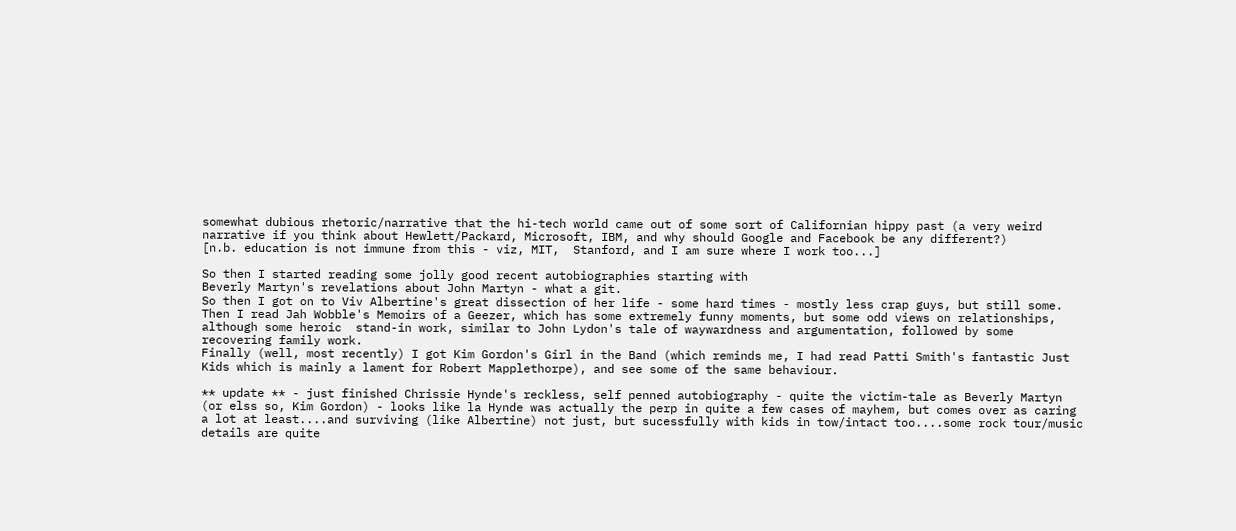somewhat dubious rhetoric/narrative that the hi-tech world came out of some sort of Californian hippy past (a very weird narrative if you think about Hewlett/Packard, Microsoft, IBM, and why should Google and Facebook be any different?)
[n.b. education is not immune from this - viz, MIT,  Stanford, and I am sure where I work too...]

So then I started reading some jolly good recent autobiographies starting with
Beverly Martyn's revelations about John Martyn - what a git.
So then I got on to Viv Albertine's great dissection of her life - some hard times - mostly less crap guys, but still some.
Then I read Jah Wobble's Memoirs of a Geezer, which has some extremely funny moments, but some odd views on relationships, although some heroic  stand-in work, similar to John Lydon's tale of waywardness and argumentation, followed by some recovering family work.
Finally (well, most recently) I got Kim Gordon's Girl in the Band (which reminds me, I had read Patti Smith's fantastic Just Kids which is mainly a lament for Robert Mapplethorpe), and see some of the same behaviour.

** update ** - just finished Chrissie Hynde's reckless, self penned autobiography - quite the victim-tale as Beverly Martyn (or elss so, Kim Gordon) - looks like la Hynde was actually the perp in quite a few cases of mayhem, but comes over as caring a lot at least....and surviving (like Albertine) not just, but sucessfully with kids in tow/intact too....some rock tour/music details are quite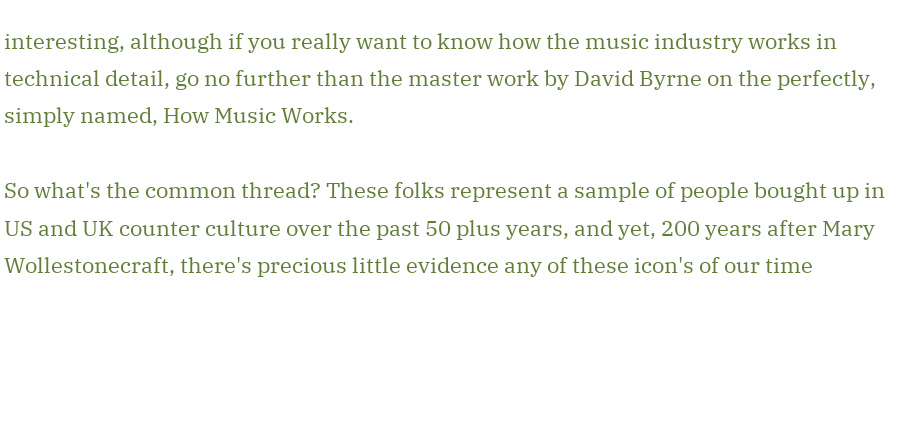interesting, although if you really want to know how the music industry works in technical detail, go no further than the master work by David Byrne on the perfectly, simply named, How Music Works.

So what's the common thread? These folks represent a sample of people bought up in US and UK counter culture over the past 50 plus years, and yet, 200 years after Mary Wollestonecraft, there's precious little evidence any of these icon's of our time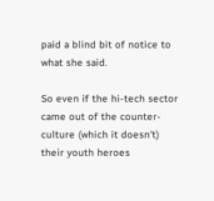paid a blind bit of notice to what she said.

So even if the hi-tech sector came out of the counter-culture (which it doesn't) their youth heroes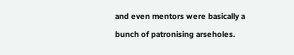and even mentors were basically a bunch of patronising arseholes.